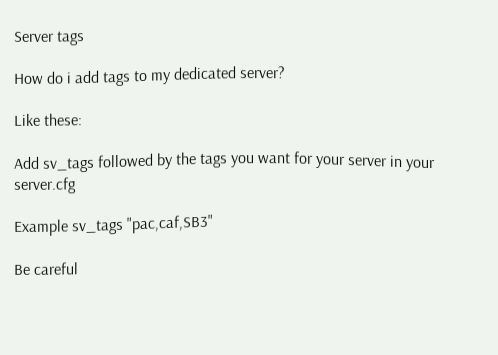Server tags

How do i add tags to my dedicated server?

Like these:

Add sv_tags followed by the tags you want for your server in your server.cfg

Example sv_tags "pac,caf,SB3"

Be careful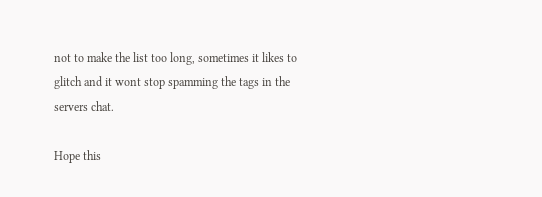not to make the list too long, sometimes it likes to glitch and it wont stop spamming the tags in the servers chat.

Hope this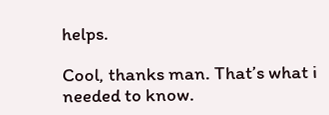helps.

Cool, thanks man. That’s what i needed to know.